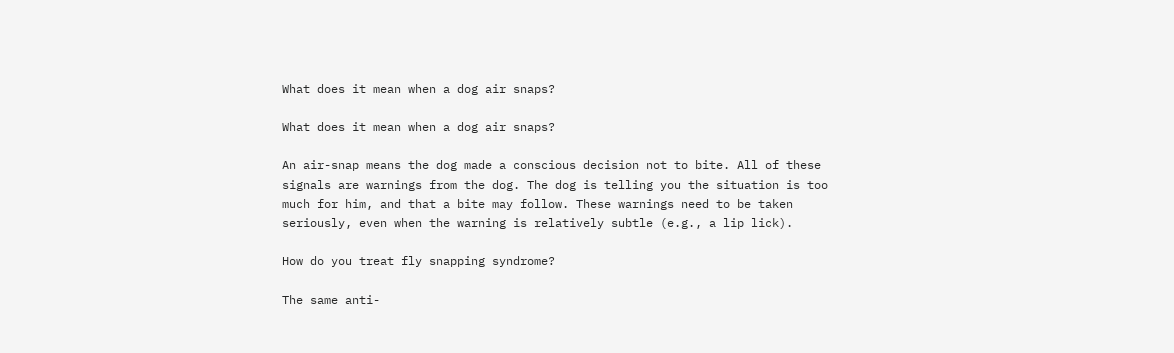What does it mean when a dog air snaps?

What does it mean when a dog air snaps?

An air-snap means the dog made a conscious decision not to bite. All of these signals are warnings from the dog. The dog is telling you the situation is too much for him, and that a bite may follow. These warnings need to be taken seriously, even when the warning is relatively subtle (e.g., a lip lick).

How do you treat fly snapping syndrome?

The same anti-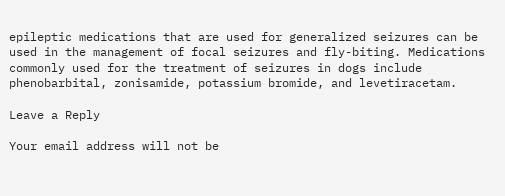epileptic medications that are used for generalized seizures can be used in the management of focal seizures and fly-biting. Medications commonly used for the treatment of seizures in dogs include phenobarbital, zonisamide, potassium bromide, and levetiracetam.

Leave a Reply

Your email address will not be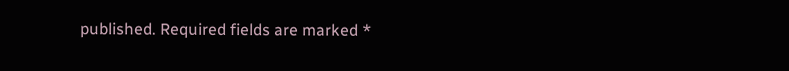published. Required fields are marked *